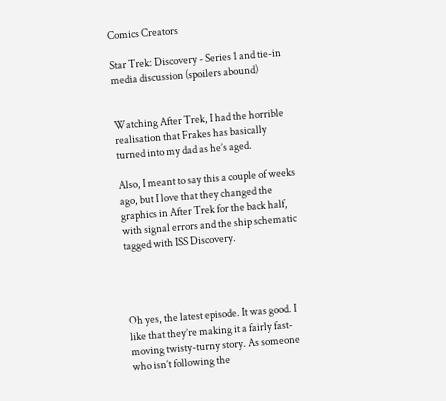Comics Creators

Star Trek: Discovery - Series 1 and tie-in media discussion (spoilers abound)


Watching After Trek, I had the horrible realisation that Frakes has basically turned into my dad as he’s aged.

Also, I meant to say this a couple of weeks ago, but I love that they changed the graphics in After Trek for the back half, with signal errors and the ship schematic tagged with ISS Discovery.




Oh yes, the latest episode. It was good. I like that they’re making it a fairly fast-moving twisty-turny story. As someone who isn’t following the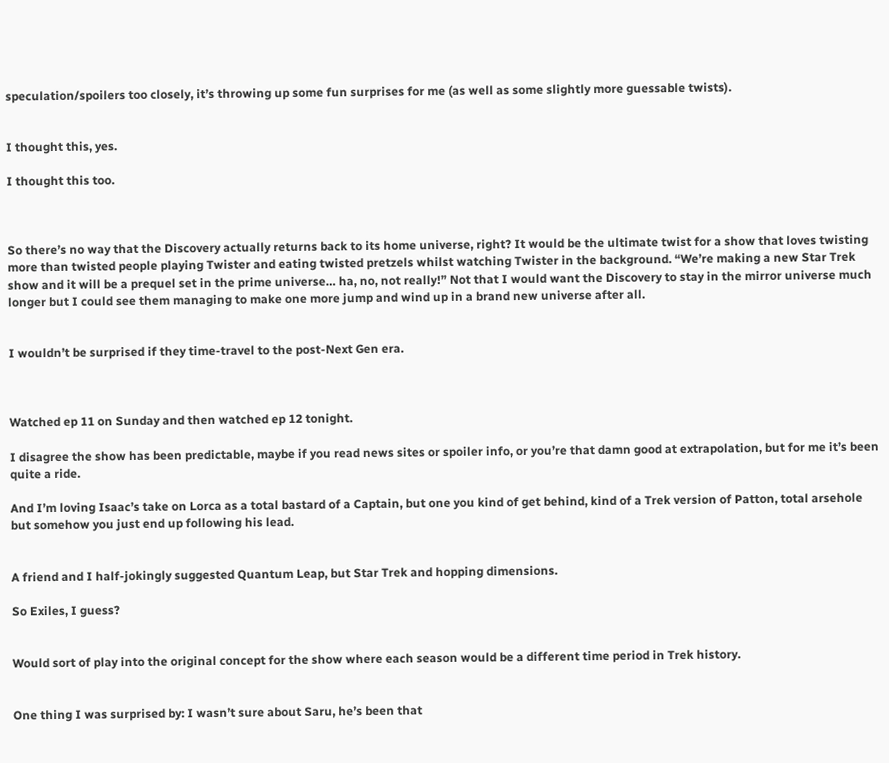speculation/spoilers too closely, it’s throwing up some fun surprises for me (as well as some slightly more guessable twists).


I thought this, yes.

I thought this too.



So there’s no way that the Discovery actually returns back to its home universe, right? It would be the ultimate twist for a show that loves twisting more than twisted people playing Twister and eating twisted pretzels whilst watching Twister in the background. “We’re making a new Star Trek show and it will be a prequel set in the prime universe… ha, no, not really!” Not that I would want the Discovery to stay in the mirror universe much longer but I could see them managing to make one more jump and wind up in a brand new universe after all.


I wouldn’t be surprised if they time-travel to the post-Next Gen era.



Watched ep 11 on Sunday and then watched ep 12 tonight.

I disagree the show has been predictable, maybe if you read news sites or spoiler info, or you’re that damn good at extrapolation, but for me it’s been quite a ride.

And I’m loving Isaac’s take on Lorca as a total bastard of a Captain, but one you kind of get behind, kind of a Trek version of Patton, total arsehole but somehow you just end up following his lead.


A friend and I half-jokingly suggested Quantum Leap, but Star Trek and hopping dimensions.

So Exiles, I guess?


Would sort of play into the original concept for the show where each season would be a different time period in Trek history.


One thing I was surprised by: I wasn’t sure about Saru, he’s been that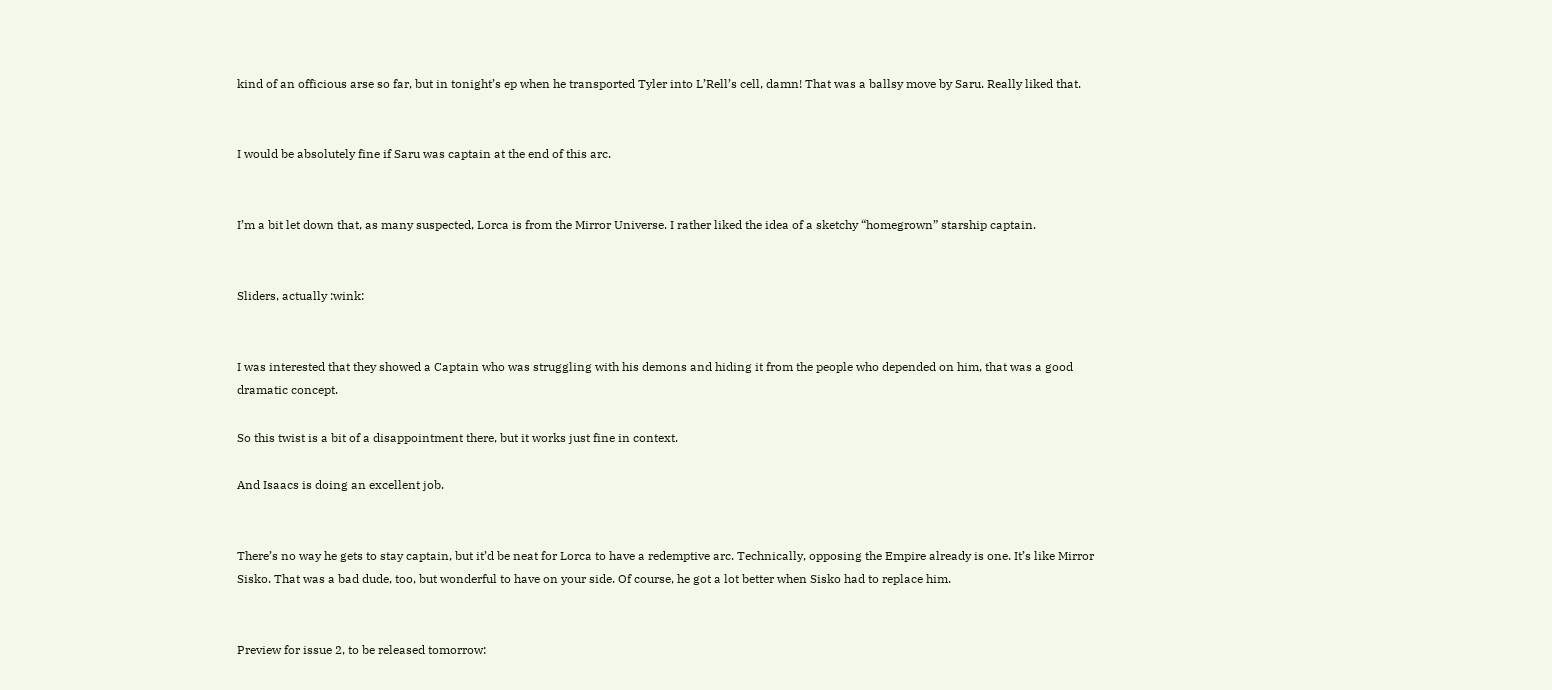kind of an officious arse so far, but in tonight’s ep when he transported Tyler into L’Rell’s cell, damn! That was a ballsy move by Saru. Really liked that.


I would be absolutely fine if Saru was captain at the end of this arc.


I’m a bit let down that, as many suspected, Lorca is from the Mirror Universe. I rather liked the idea of a sketchy “homegrown” starship captain.


Sliders, actually :wink:


I was interested that they showed a Captain who was struggling with his demons and hiding it from the people who depended on him, that was a good dramatic concept.

So this twist is a bit of a disappointment there, but it works just fine in context.

And Isaacs is doing an excellent job.


There’s no way he gets to stay captain, but it’d be neat for Lorca to have a redemptive arc. Technically, opposing the Empire already is one. It’s like Mirror Sisko. That was a bad dude, too, but wonderful to have on your side. Of course, he got a lot better when Sisko had to replace him.


Preview for issue 2, to be released tomorrow: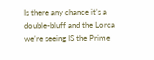Is there any chance it’s a double-bluff and the Lorca we’re seeing IS the Prime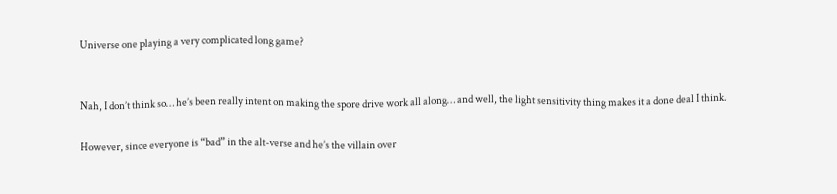Universe one playing a very complicated long game?


Nah, I don’t think so… he’s been really intent on making the spore drive work all along… and well, the light sensitivity thing makes it a done deal I think.

However, since everyone is “bad” in the alt-verse and he’s the villain over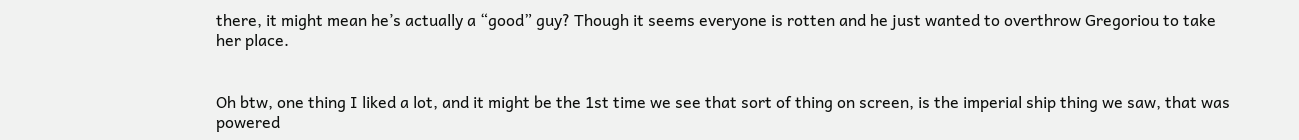there, it might mean he’s actually a “good” guy? Though it seems everyone is rotten and he just wanted to overthrow Gregoriou to take her place.


Oh btw, one thing I liked a lot, and it might be the 1st time we see that sort of thing on screen, is the imperial ship thing we saw, that was powered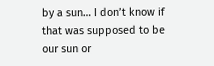by a sun… I don’t know if that was supposed to be our sun or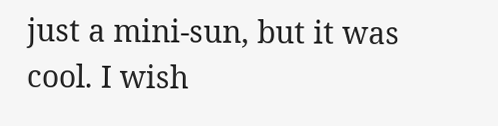just a mini-sun, but it was cool. I wish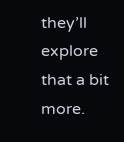they’ll explore that a bit more.